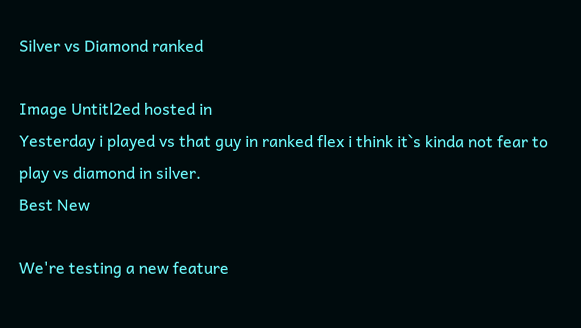Silver vs Diamond ranked

Image Untitl2ed hosted in
Yesterday i played vs that guy in ranked flex i think it`s kinda not fear to play vs diamond in silver.
Best New

We're testing a new feature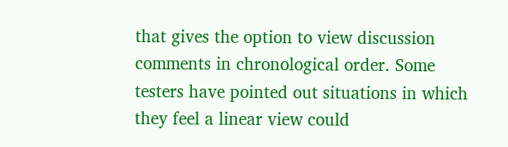that gives the option to view discussion comments in chronological order. Some testers have pointed out situations in which they feel a linear view could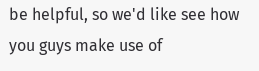be helpful, so we'd like see how you guys make use of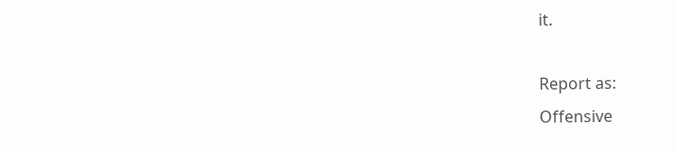it.

Report as:
Offensive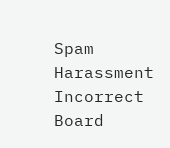Spam Harassment Incorrect Board